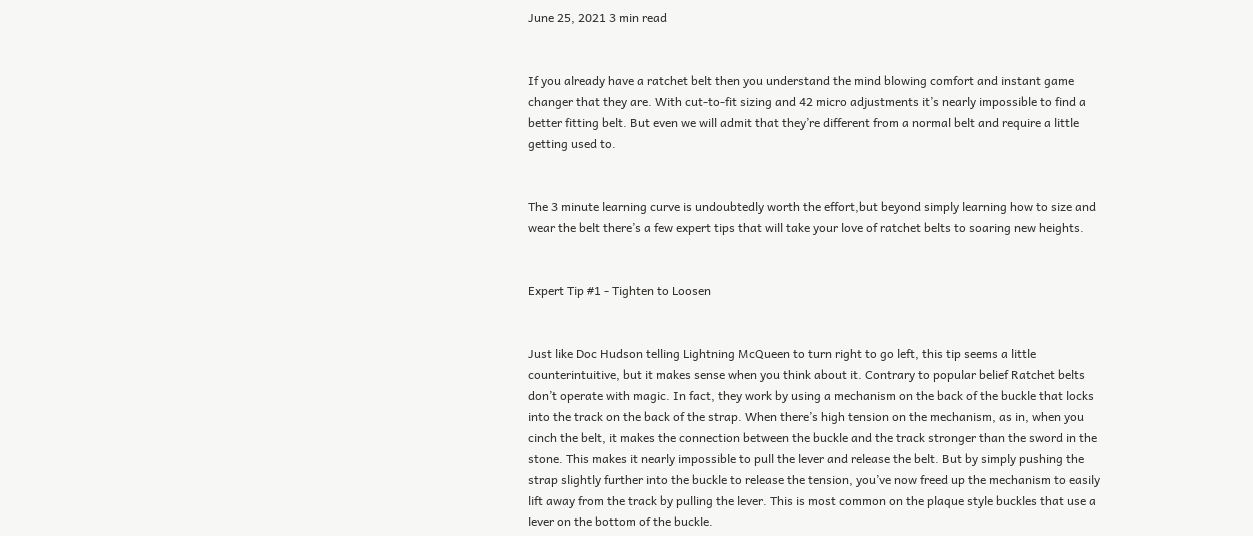June 25, 2021 3 min read


If you already have a ratchet belt then you understand the mind blowing comfort and instant game changer that they are. With cut-to-fit sizing and 42 micro adjustments it’s nearly impossible to find a better fitting belt. But even we will admit that they’re different from a normal belt and require a little getting used to.


The 3 minute learning curve is undoubtedly worth the effort,but beyond simply learning how to size and wear the belt there’s a few expert tips that will take your love of ratchet belts to soaring new heights.


Expert Tip #1 - Tighten to Loosen


Just like Doc Hudson telling Lightning McQueen to turn right to go left, this tip seems a little counterintuitive, but it makes sense when you think about it. Contrary to popular belief Ratchet belts don’t operate with magic. In fact, they work by using a mechanism on the back of the buckle that locks into the track on the back of the strap. When there’s high tension on the mechanism, as in, when you cinch the belt, it makes the connection between the buckle and the track stronger than the sword in the stone. This makes it nearly impossible to pull the lever and release the belt. But by simply pushing the strap slightly further into the buckle to release the tension, you’ve now freed up the mechanism to easily lift away from the track by pulling the lever. This is most common on the plaque style buckles that use a lever on the bottom of the buckle.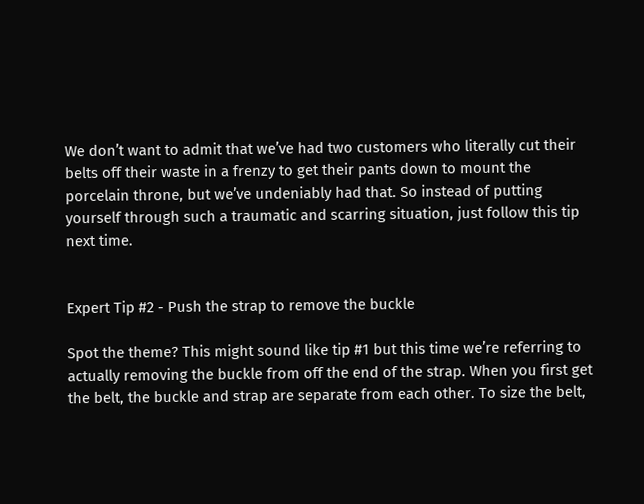We don’t want to admit that we’ve had two customers who literally cut their belts off their waste in a frenzy to get their pants down to mount the porcelain throne, but we’ve undeniably had that. So instead of putting yourself through such a traumatic and scarring situation, just follow this tip next time.


Expert Tip #2 - Push the strap to remove the buckle

Spot the theme? This might sound like tip #1 but this time we’re referring to actually removing the buckle from off the end of the strap. When you first get the belt, the buckle and strap are separate from each other. To size the belt,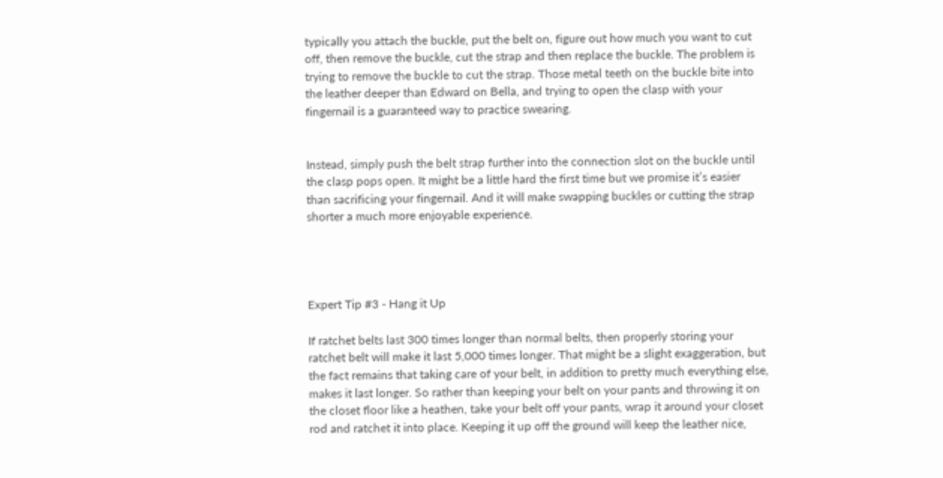typically you attach the buckle, put the belt on, figure out how much you want to cut off, then remove the buckle, cut the strap and then replace the buckle. The problem is trying to remove the buckle to cut the strap. Those metal teeth on the buckle bite into the leather deeper than Edward on Bella, and trying to open the clasp with your fingernail is a guaranteed way to practice swearing.


Instead, simply push the belt strap further into the connection slot on the buckle until the clasp pops open. It might be a little hard the first time but we promise it’s easier than sacrificing your fingernail. And it will make swapping buckles or cutting the strap shorter a much more enjoyable experience.




Expert Tip #3 - Hang it Up

If ratchet belts last 300 times longer than normal belts, then properly storing your ratchet belt will make it last 5,000 times longer. That might be a slight exaggeration, but the fact remains that taking care of your belt, in addition to pretty much everything else, makes it last longer. So rather than keeping your belt on your pants and throwing it on the closet floor like a heathen, take your belt off your pants, wrap it around your closet rod and ratchet it into place. Keeping it up off the ground will keep the leather nice,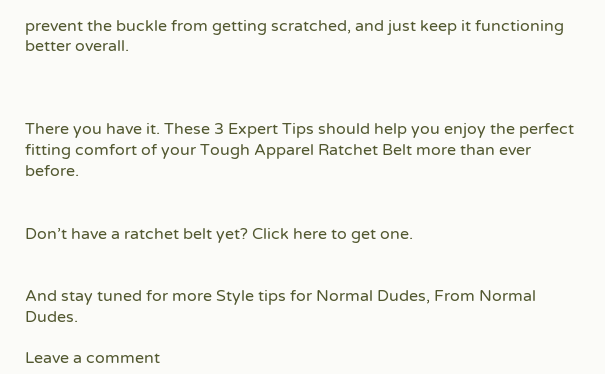prevent the buckle from getting scratched, and just keep it functioning better overall.



There you have it. These 3 Expert Tips should help you enjoy the perfect fitting comfort of your Tough Apparel Ratchet Belt more than ever before.


Don’t have a ratchet belt yet? Click here to get one.


And stay tuned for more Style tips for Normal Dudes, From Normal Dudes.

Leave a comment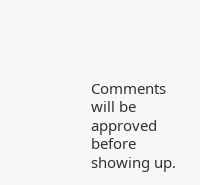Comments will be approved before showing up.